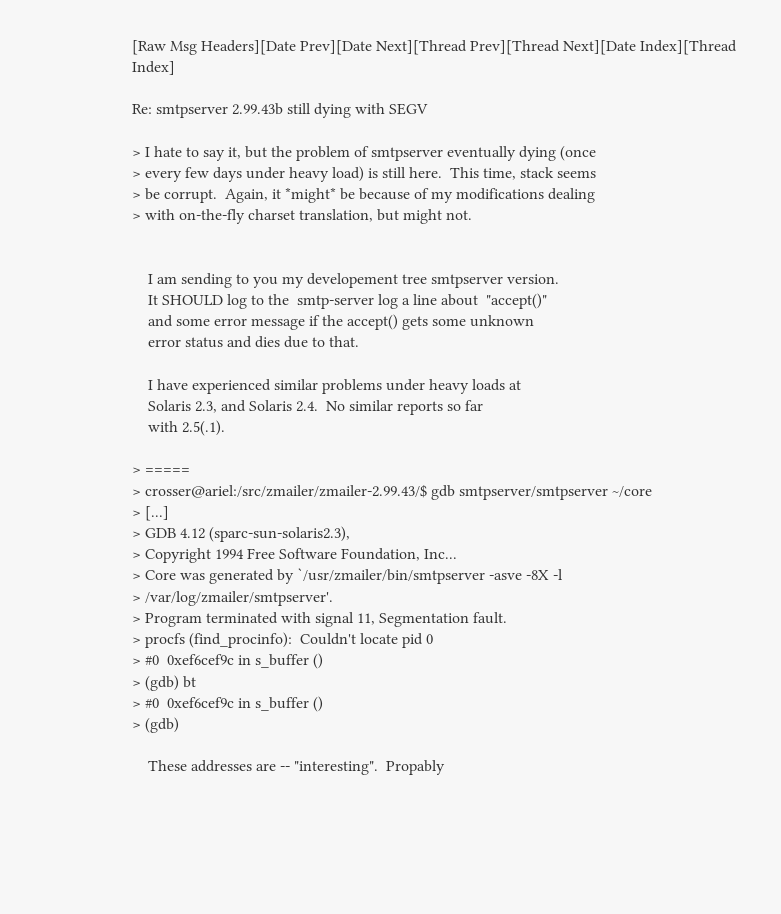[Raw Msg Headers][Date Prev][Date Next][Thread Prev][Thread Next][Date Index][Thread Index]

Re: smtpserver 2.99.43b still dying with SEGV

> I hate to say it, but the problem of smtpserver eventually dying (once
> every few days under heavy load) is still here.  This time, stack seems
> be corrupt.  Again, it *might* be because of my modifications dealing
> with on-the-fly charset translation, but might not.


    I am sending to you my developement tree smtpserver version.
    It SHOULD log to the  smtp-server log a line about  "accept()"
    and some error message if the accept() gets some unknown
    error status and dies due to that.

    I have experienced similar problems under heavy loads at
    Solaris 2.3, and Solaris 2.4.  No similar reports so far
    with 2.5(.1).

> =====
> crosser@ariel:/src/zmailer/zmailer-2.99.43/$ gdb smtpserver/smtpserver ~/core
> [...]
> GDB 4.12 (sparc-sun-solaris2.3),
> Copyright 1994 Free Software Foundation, Inc...
> Core was generated by `/usr/zmailer/bin/smtpserver -asve -8X -l
> /var/log/zmailer/smtpserver'.
> Program terminated with signal 11, Segmentation fault.
> procfs (find_procinfo):  Couldn't locate pid 0
> #0  0xef6cef9c in s_buffer ()
> (gdb) bt
> #0  0xef6cef9c in s_buffer ()
> (gdb)

    These addresses are -- "interesting".  Propably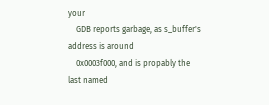your
    GDB reports garbage, as s_buffer's address is around
    0x0003f000, and is propably the last named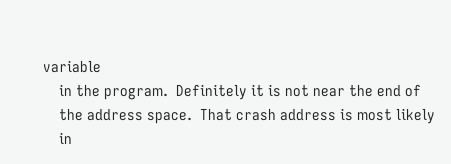variable
    in the program.  Definitely it is not near the end of
    the address space.  That crash address is most likely
    in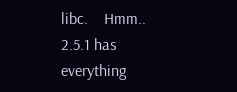libc.    Hmm.. 2.5.1 has everything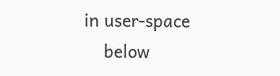in user-space
    below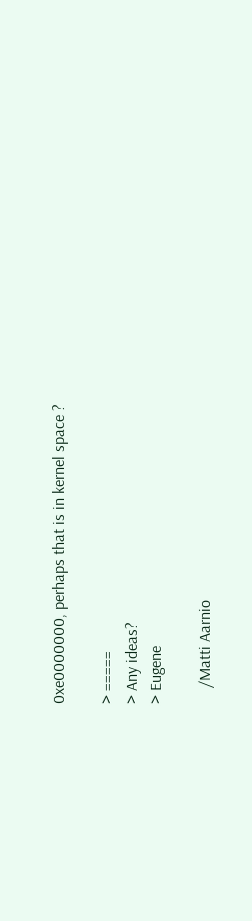0xe0000000, perhaps that is in kernel space ?

> =====
> Any ideas?
> Eugene

    /Matti Aarnio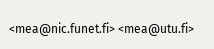<mea@nic.funet.fi> <mea@utu.fi>